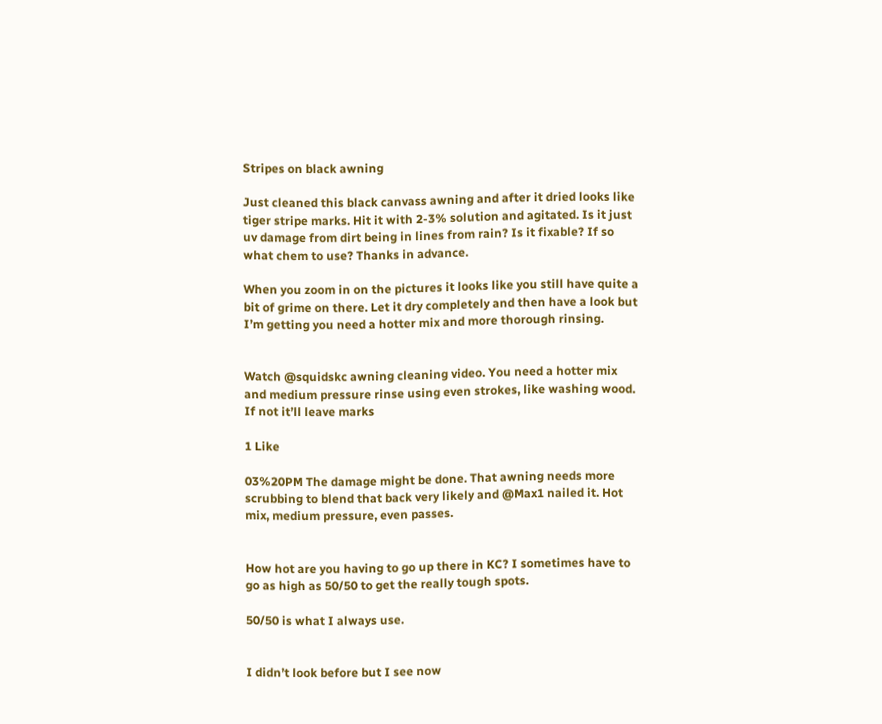Stripes on black awning

Just cleaned this black canvass awning and after it dried looks like tiger stripe marks. Hit it with 2-3% solution and agitated. Is it just uv damage from dirt being in lines from rain? Is it fixable? If so what chem to use? Thanks in advance.

When you zoom in on the pictures it looks like you still have quite a bit of grime on there. Let it dry completely and then have a look but I’m getting you need a hotter mix and more thorough rinsing.


Watch @squidskc awning cleaning video. You need a hotter mix and medium pressure rinse using even strokes, like washing wood. If not it’ll leave marks

1 Like

03%20PM The damage might be done. That awning needs more scrubbing to blend that back very likely and @Max1 nailed it. Hot mix, medium pressure, even passes.


How hot are you having to go up there in KC? I sometimes have to go as high as 50/50 to get the really tough spots.

50/50 is what I always use.


I didn’t look before but I see now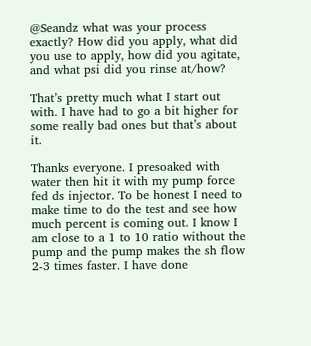@Seandz what was your process exactly? How did you apply, what did you use to apply, how did you agitate, and what psi did you rinse at/how?

That’s pretty much what I start out with. I have had to go a bit higher for some really bad ones but that’s about it.

Thanks everyone. I presoaked with water then hit it with my pump force fed ds injector. To be honest I need to make time to do the test and see how much percent is coming out. I know I am close to a 1 to 10 ratio without the pump and the pump makes the sh flow 2-3 times faster. I have done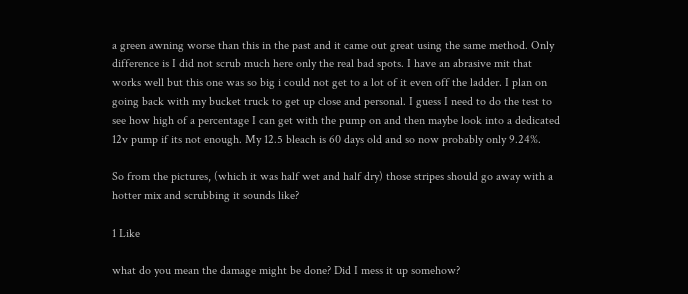a green awning worse than this in the past and it came out great using the same method. Only difference is I did not scrub much here only the real bad spots. I have an abrasive mit that works well but this one was so big i could not get to a lot of it even off the ladder. I plan on going back with my bucket truck to get up close and personal. I guess I need to do the test to see how high of a percentage I can get with the pump on and then maybe look into a dedicated 12v pump if its not enough. My 12.5 bleach is 60 days old and so now probably only 9.24%.

So from the pictures, (which it was half wet and half dry) those stripes should go away with a hotter mix and scrubbing it sounds like?

1 Like

what do you mean the damage might be done? Did I mess it up somehow?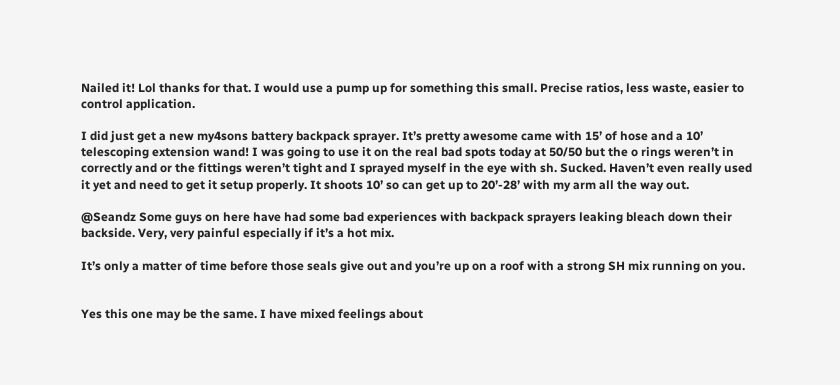Nailed it! Lol thanks for that. I would use a pump up for something this small. Precise ratios, less waste, easier to control application.

I did just get a new my4sons battery backpack sprayer. It’s pretty awesome came with 15’ of hose and a 10’ telescoping extension wand! I was going to use it on the real bad spots today at 50/50 but the o rings weren’t in correctly and or the fittings weren’t tight and I sprayed myself in the eye with sh. Sucked. Haven’t even really used it yet and need to get it setup properly. It shoots 10’ so can get up to 20’-28’ with my arm all the way out.

@Seandz Some guys on here have had some bad experiences with backpack sprayers leaking bleach down their backside. Very, very painful especially if it’s a hot mix.

It’s only a matter of time before those seals give out and you’re up on a roof with a strong SH mix running on you.


Yes this one may be the same. I have mixed feelings about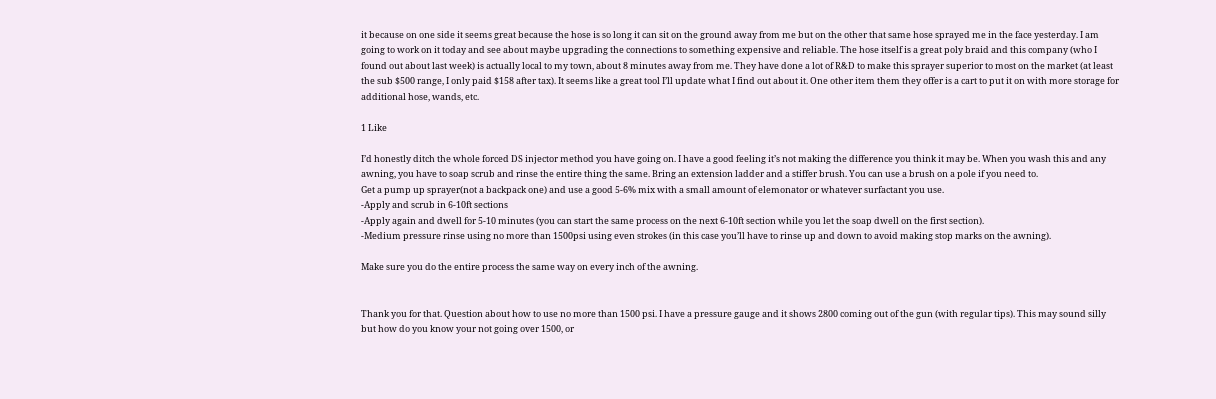it because on one side it seems great because the hose is so long it can sit on the ground away from me but on the other that same hose sprayed me in the face yesterday. I am going to work on it today and see about maybe upgrading the connections to something expensive and reliable. The hose itself is a great poly braid and this company (who I found out about last week) is actually local to my town, about 8 minutes away from me. They have done a lot of R&D to make this sprayer superior to most on the market (at least the sub $500 range, I only paid $158 after tax). It seems like a great tool I’ll update what I find out about it. One other item them they offer is a cart to put it on with more storage for additional hose, wands, etc.

1 Like

I’d honestly ditch the whole forced DS injector method you have going on. I have a good feeling it’s not making the difference you think it may be. When you wash this and any awning, you have to soap scrub and rinse the entire thing the same. Bring an extension ladder and a stiffer brush. You can use a brush on a pole if you need to.
Get a pump up sprayer(not a backpack one) and use a good 5-6% mix with a small amount of elemonator or whatever surfactant you use.
-Apply and scrub in 6-10ft sections
-Apply again and dwell for 5-10 minutes (you can start the same process on the next 6-10ft section while you let the soap dwell on the first section).
-Medium pressure rinse using no more than 1500psi using even strokes (in this case you’ll have to rinse up and down to avoid making stop marks on the awning).

Make sure you do the entire process the same way on every inch of the awning.


Thank you for that. Question about how to use no more than 1500 psi. I have a pressure gauge and it shows 2800 coming out of the gun (with regular tips). This may sound silly but how do you know your not going over 1500, or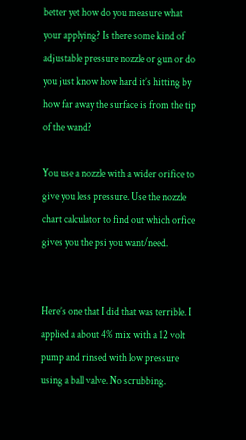better yet how do you measure what your applying? Is there some kind of adjustable pressure nozzle or gun or do you just know how hard it’s hitting by how far away the surface is from the tip of the wand?

You use a nozzle with a wider orifice to give you less pressure. Use the nozzle chart calculator to find out which orfice gives you the psi you want/need.


Here’s one that I did that was terrible. I applied a about 4% mix with a 12 volt pump and rinsed with low pressure using a ball valve. No scrubbing.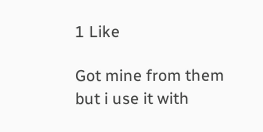1 Like

Got mine from them but i use it with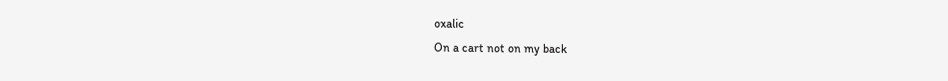oxalic
On a cart not on my back